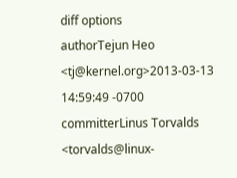diff options
authorTejun Heo <tj@kernel.org>2013-03-13 14:59:49 -0700
committerLinus Torvalds <torvalds@linux-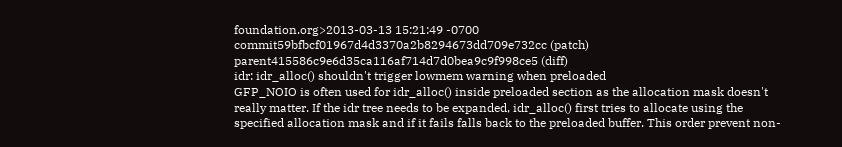foundation.org>2013-03-13 15:21:49 -0700
commit59bfbcf01967d4d3370a2b8294673dd709e732cc (patch)
parent415586c9e6d35ca116af714d7d0bea9c9f998ce5 (diff)
idr: idr_alloc() shouldn't trigger lowmem warning when preloaded
GFP_NOIO is often used for idr_alloc() inside preloaded section as the allocation mask doesn't really matter. If the idr tree needs to be expanded, idr_alloc() first tries to allocate using the specified allocation mask and if it fails falls back to the preloaded buffer. This order prevent non-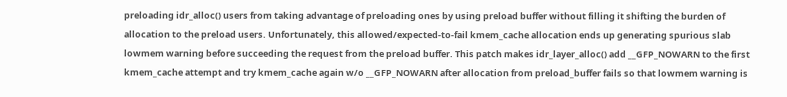preloading idr_alloc() users from taking advantage of preloading ones by using preload buffer without filling it shifting the burden of allocation to the preload users. Unfortunately, this allowed/expected-to-fail kmem_cache allocation ends up generating spurious slab lowmem warning before succeeding the request from the preload buffer. This patch makes idr_layer_alloc() add __GFP_NOWARN to the first kmem_cache attempt and try kmem_cache again w/o __GFP_NOWARN after allocation from preload_buffer fails so that lowmem warning is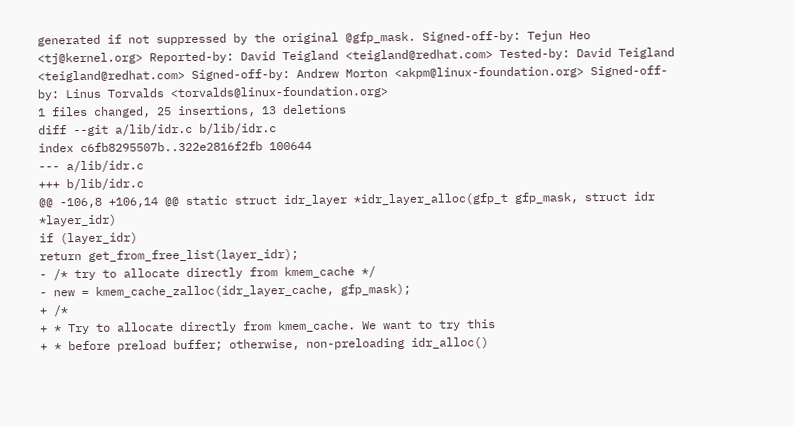generated if not suppressed by the original @gfp_mask. Signed-off-by: Tejun Heo <tj@kernel.org> Reported-by: David Teigland <teigland@redhat.com> Tested-by: David Teigland <teigland@redhat.com> Signed-off-by: Andrew Morton <akpm@linux-foundation.org> Signed-off-by: Linus Torvalds <torvalds@linux-foundation.org>
1 files changed, 25 insertions, 13 deletions
diff --git a/lib/idr.c b/lib/idr.c
index c6fb8295507b..322e2816f2fb 100644
--- a/lib/idr.c
+++ b/lib/idr.c
@@ -106,8 +106,14 @@ static struct idr_layer *idr_layer_alloc(gfp_t gfp_mask, struct idr *layer_idr)
if (layer_idr)
return get_from_free_list(layer_idr);
- /* try to allocate directly from kmem_cache */
- new = kmem_cache_zalloc(idr_layer_cache, gfp_mask);
+ /*
+ * Try to allocate directly from kmem_cache. We want to try this
+ * before preload buffer; otherwise, non-preloading idr_alloc()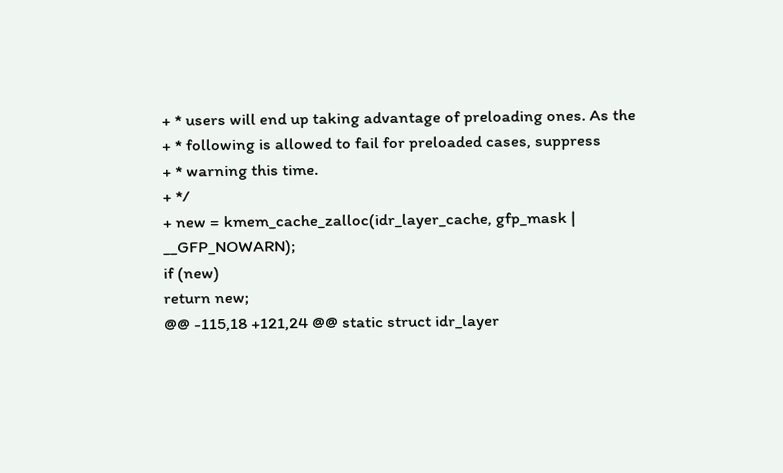+ * users will end up taking advantage of preloading ones. As the
+ * following is allowed to fail for preloaded cases, suppress
+ * warning this time.
+ */
+ new = kmem_cache_zalloc(idr_layer_cache, gfp_mask | __GFP_NOWARN);
if (new)
return new;
@@ -115,18 +121,24 @@ static struct idr_layer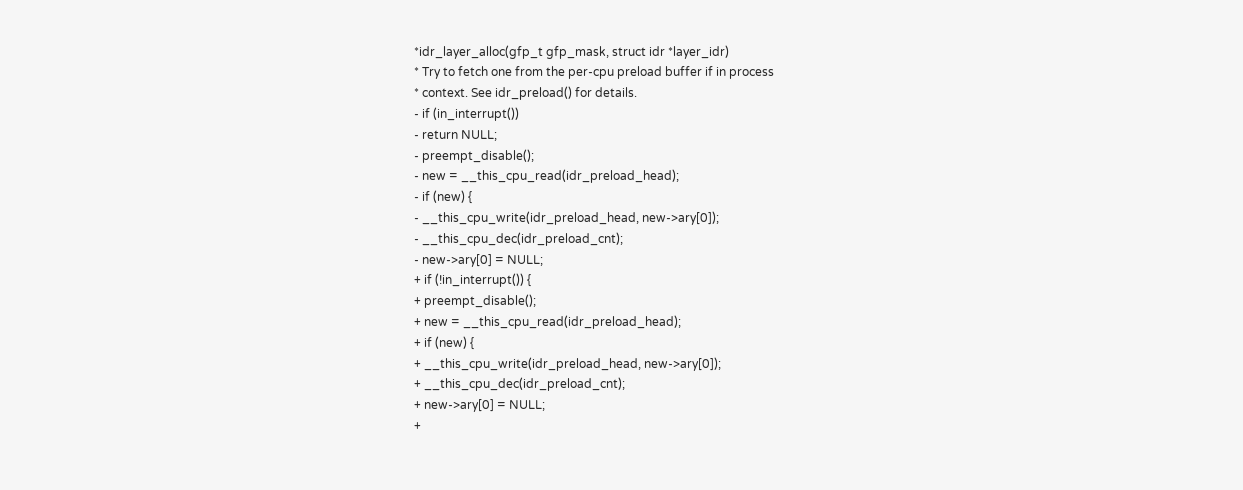*idr_layer_alloc(gfp_t gfp_mask, struct idr *layer_idr)
* Try to fetch one from the per-cpu preload buffer if in process
* context. See idr_preload() for details.
- if (in_interrupt())
- return NULL;
- preempt_disable();
- new = __this_cpu_read(idr_preload_head);
- if (new) {
- __this_cpu_write(idr_preload_head, new->ary[0]);
- __this_cpu_dec(idr_preload_cnt);
- new->ary[0] = NULL;
+ if (!in_interrupt()) {
+ preempt_disable();
+ new = __this_cpu_read(idr_preload_head);
+ if (new) {
+ __this_cpu_write(idr_preload_head, new->ary[0]);
+ __this_cpu_dec(idr_preload_cnt);
+ new->ary[0] = NULL;
+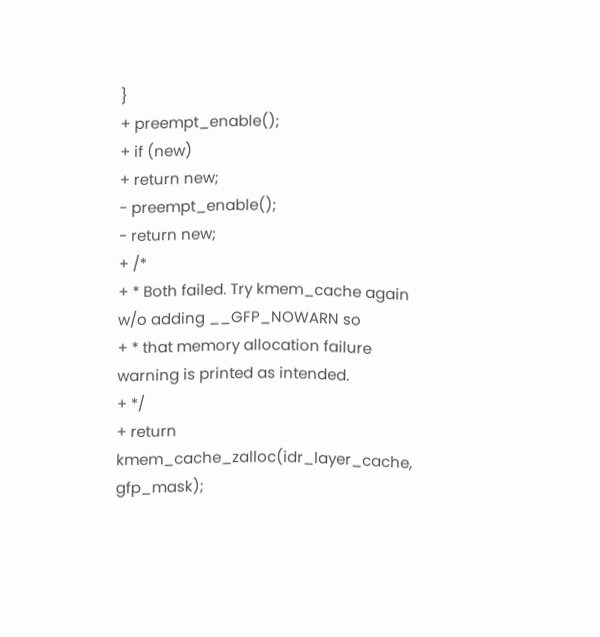}
+ preempt_enable();
+ if (new)
+ return new;
- preempt_enable();
- return new;
+ /*
+ * Both failed. Try kmem_cache again w/o adding __GFP_NOWARN so
+ * that memory allocation failure warning is printed as intended.
+ */
+ return kmem_cache_zalloc(idr_layer_cache, gfp_mask);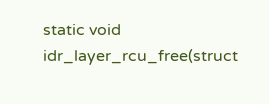static void idr_layer_rcu_free(struct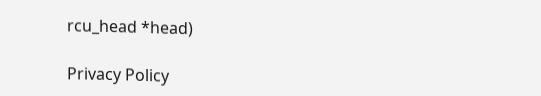rcu_head *head)

Privacy Policy